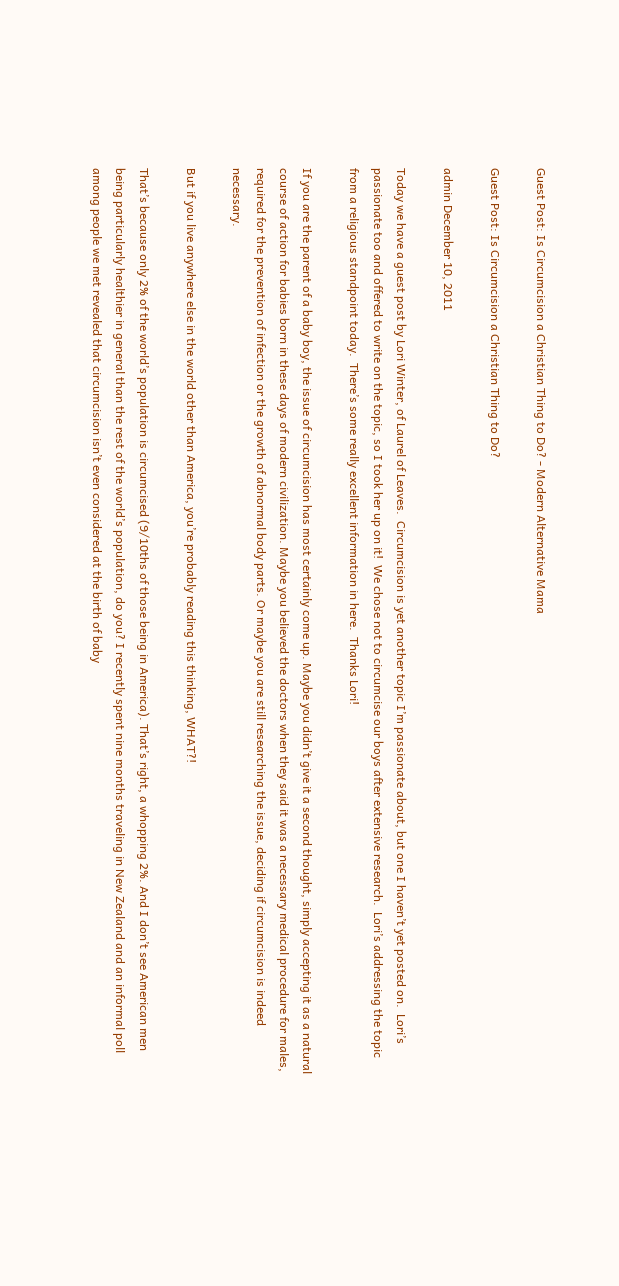Guest Post: Is Circumcision a Christian Thing to Do? - Modern Alternative Mama

Guest Post: Is Circumcision a Christian Thing to Do?

admin December 10, 2011

Today we have a guest post by Lori Winter, of Laurel of Leaves.  Circumcision is yet another topic I’m passionate about, but one I haven’t yet posted on.  Lori’s passionate too and offered to write on the topic, so I took her up on it!  We chose not to circumcise our boys after extensive research.  Lori’s addressing the topic from a religious standpoint today.  There’s some really excellent information in here.  Thanks Lori!

If you are the parent of a baby boy, the issue of circumcision has most certainly come up. Maybe you didn’t give it a second thought, simply accepting it as a natural course of action for babies born in these days of modern civilization. Maybe you believed the doctors when they said it was a necessary medical procedure for males, required for the prevention of infection or the growth of abnormal body parts. Or maybe you are still researching the issue, deciding if circumcision is indeed necessary.

But if you live anywhere else in the world other than America, you’re probably reading this thinking, WHAT?!

That’s because only 2% of the world’s population is circumcised (9/10ths of those being in America). That’s right, a whopping 2%. And I don’t see American men being particularly healthier in general than the rest of the world’s population, do you? I recently spent nine months traveling in New Zealand and an informal poll among people we met revealed that circumcision isn’t even considered at the birth of baby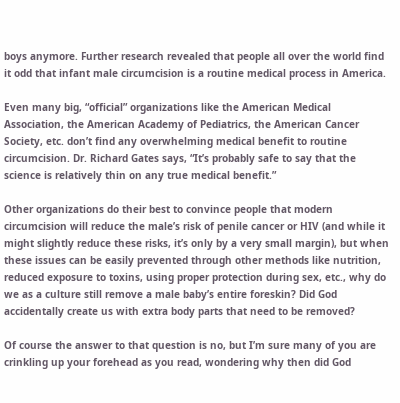boys anymore. Further research revealed that people all over the world find it odd that infant male circumcision is a routine medical process in America.

Even many big, “official” organizations like the American Medical Association, the American Academy of Pediatrics, the American Cancer Society, etc. don’t find any overwhelming medical benefit to routine circumcision. Dr. Richard Gates says, “It’s probably safe to say that the science is relatively thin on any true medical benefit.”

Other organizations do their best to convince people that modern circumcision will reduce the male’s risk of penile cancer or HIV (and while it might slightly reduce these risks, it’s only by a very small margin), but when these issues can be easily prevented through other methods like nutrition, reduced exposure to toxins, using proper protection during sex, etc., why do we as a culture still remove a male baby’s entire foreskin? Did God accidentally create us with extra body parts that need to be removed?

Of course the answer to that question is no, but I’m sure many of you are crinkling up your forehead as you read, wondering why then did God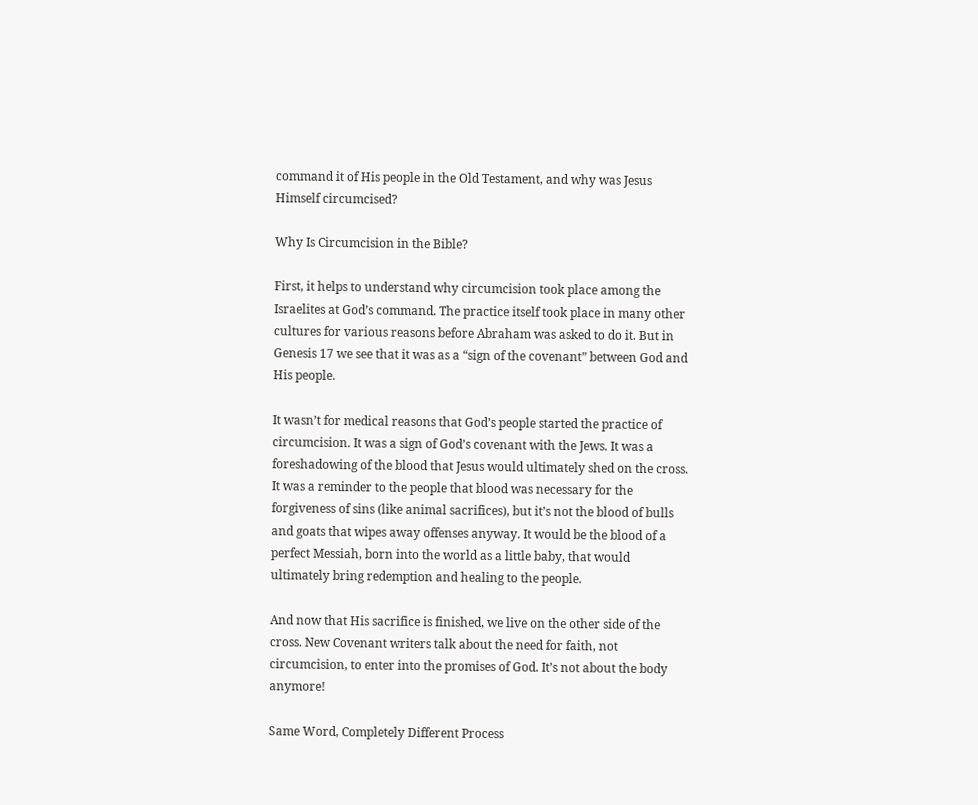command it of His people in the Old Testament, and why was Jesus Himself circumcised?

Why Is Circumcision in the Bible?

First, it helps to understand why circumcision took place among the Israelites at God’s command. The practice itself took place in many other cultures for various reasons before Abraham was asked to do it. But in Genesis 17 we see that it was as a “sign of the covenant” between God and His people.

It wasn’t for medical reasons that God’s people started the practice of circumcision. It was a sign of God’s covenant with the Jews. It was a foreshadowing of the blood that Jesus would ultimately shed on the cross. It was a reminder to the people that blood was necessary for the forgiveness of sins (like animal sacrifices), but it’s not the blood of bulls and goats that wipes away offenses anyway. It would be the blood of a perfect Messiah, born into the world as a little baby, that would ultimately bring redemption and healing to the people.

And now that His sacrifice is finished, we live on the other side of the cross. New Covenant writers talk about the need for faith, not circumcision, to enter into the promises of God. It’s not about the body anymore!

Same Word, Completely Different Process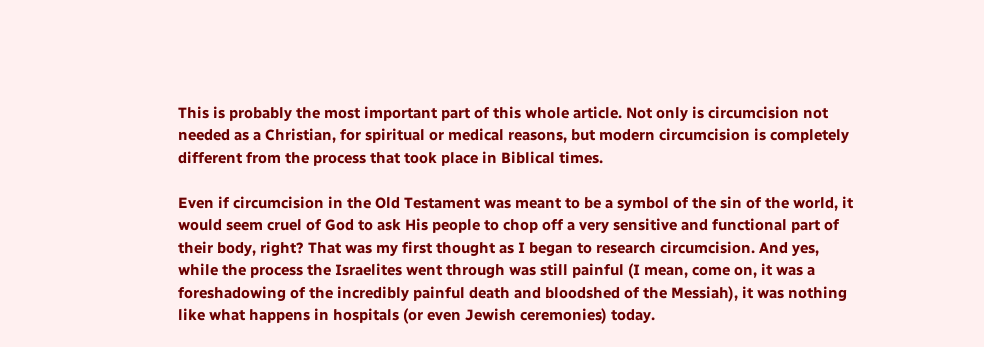This is probably the most important part of this whole article. Not only is circumcision not needed as a Christian, for spiritual or medical reasons, but modern circumcision is completely different from the process that took place in Biblical times.

Even if circumcision in the Old Testament was meant to be a symbol of the sin of the world, it would seem cruel of God to ask His people to chop off a very sensitive and functional part of their body, right? That was my first thought as I began to research circumcision. And yes, while the process the Israelites went through was still painful (I mean, come on, it was a foreshadowing of the incredibly painful death and bloodshed of the Messiah), it was nothing like what happens in hospitals (or even Jewish ceremonies) today.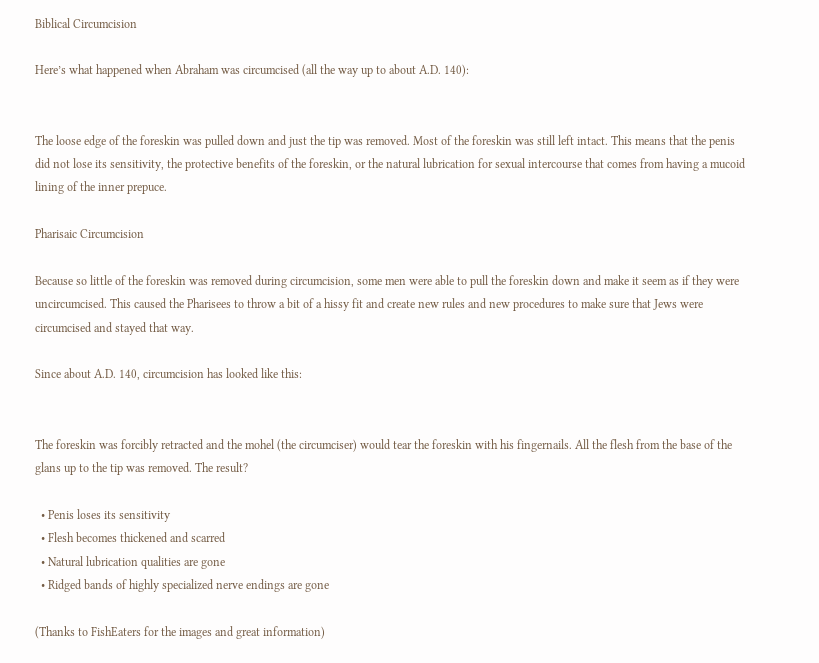Biblical Circumcision

Here’s what happened when Abraham was circumcised (all the way up to about A.D. 140):


The loose edge of the foreskin was pulled down and just the tip was removed. Most of the foreskin was still left intact. This means that the penis did not lose its sensitivity, the protective benefits of the foreskin, or the natural lubrication for sexual intercourse that comes from having a mucoid lining of the inner prepuce.

Pharisaic Circumcision

Because so little of the foreskin was removed during circumcision, some men were able to pull the foreskin down and make it seem as if they were uncircumcised. This caused the Pharisees to throw a bit of a hissy fit and create new rules and new procedures to make sure that Jews were circumcised and stayed that way.

Since about A.D. 140, circumcision has looked like this:


The foreskin was forcibly retracted and the mohel (the circumciser) would tear the foreskin with his fingernails. All the flesh from the base of the glans up to the tip was removed. The result?

  • Penis loses its sensitivity
  • Flesh becomes thickened and scarred
  • Natural lubrication qualities are gone
  • Ridged bands of highly specialized nerve endings are gone

(Thanks to FishEaters for the images and great information)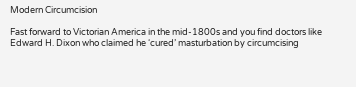Modern Circumcision

Fast forward to Victorian America in the mid-1800s and you find doctors like Edward H. Dixon who claimed he ‘cured’ masturbation by circumcising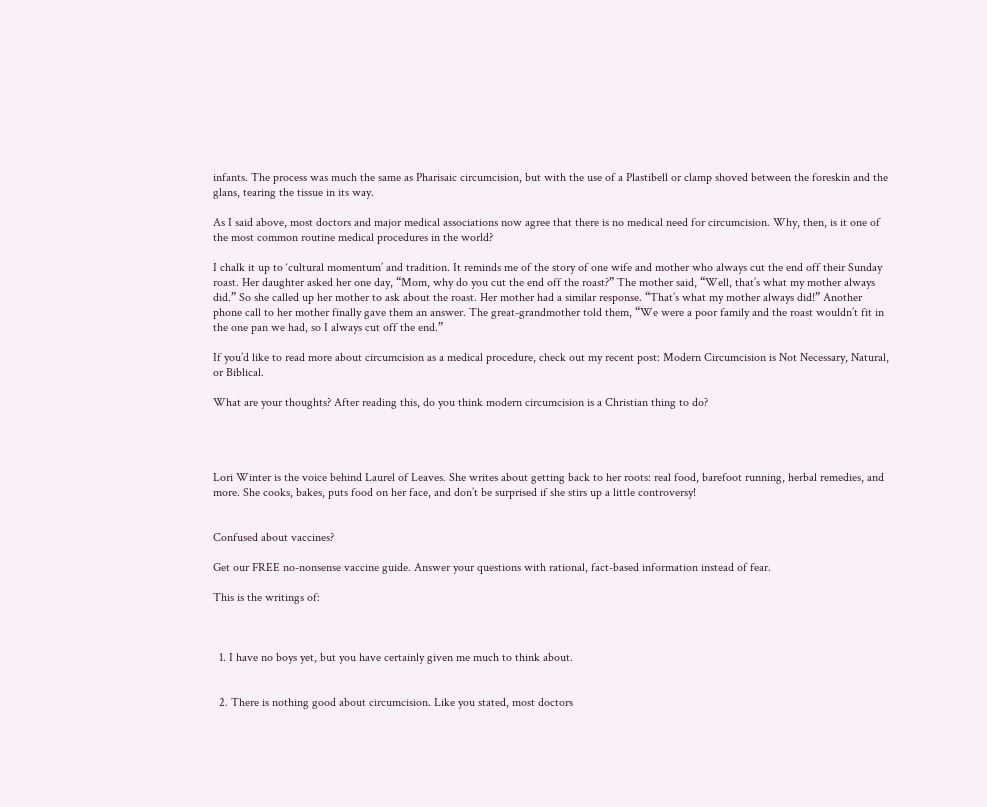infants. The process was much the same as Pharisaic circumcision, but with the use of a Plastibell or clamp shoved between the foreskin and the glans, tearing the tissue in its way.

As I said above, most doctors and major medical associations now agree that there is no medical need for circumcision. Why, then, is it one of the most common routine medical procedures in the world?

I chalk it up to ‘cultural momentum’ and tradition. It reminds me of the story of one wife and mother who always cut the end off their Sunday roast. Her daughter asked her one day, “Mom, why do you cut the end off the roast?” The mother said, “Well, that’s what my mother always did.” So she called up her mother to ask about the roast. Her mother had a similar response. “That’s what my mother always did!” Another phone call to her mother finally gave them an answer. The great-grandmother told them, “We were a poor family and the roast wouldn’t fit in the one pan we had, so I always cut off the end.”

If you’d like to read more about circumcision as a medical procedure, check out my recent post: Modern Circumcision is Not Necessary, Natural, or Biblical.

What are your thoughts? After reading this, do you think modern circumcision is a Christian thing to do?




Lori Winter is the voice behind Laurel of Leaves. She writes about getting back to her roots: real food, barefoot running, herbal remedies, and more. She cooks, bakes, puts food on her face, and don’t be surprised if she stirs up a little controversy!


Confused about vaccines?

Get our FREE no-nonsense vaccine guide. Answer your questions with rational, fact-based information instead of fear.

This is the writings of:



  1. I have no boys yet, but you have certainly given me much to think about.


  2. There is nothing good about circumcision. Like you stated, most doctors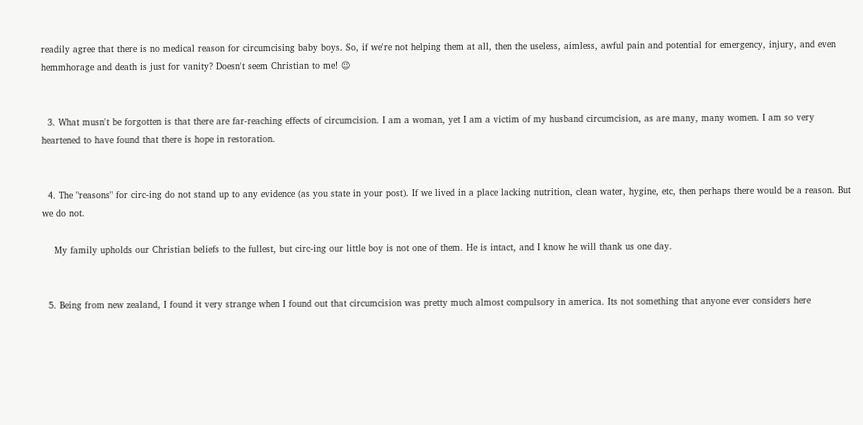readily agree that there is no medical reason for circumcising baby boys. So, if we're not helping them at all, then the useless, aimless, awful pain and potential for emergency, injury, and even hemmhorage and death is just for vanity? Doesn't seem Christian to me! 😉


  3. What musn't be forgotten is that there are far-reaching effects of circumcision. I am a woman, yet I am a victim of my husband circumcision, as are many, many women. I am so very heartened to have found that there is hope in restoration.


  4. The "reasons" for circ-ing do not stand up to any evidence (as you state in your post). If we lived in a place lacking nutrition, clean water, hygine, etc, then perhaps there would be a reason. But we do not.

    My family upholds our Christian beliefs to the fullest, but circ-ing our little boy is not one of them. He is intact, and I know he will thank us one day.


  5. Being from new zealand, I found it very strange when I found out that circumcision was pretty much almost compulsory in america. Its not something that anyone ever considers here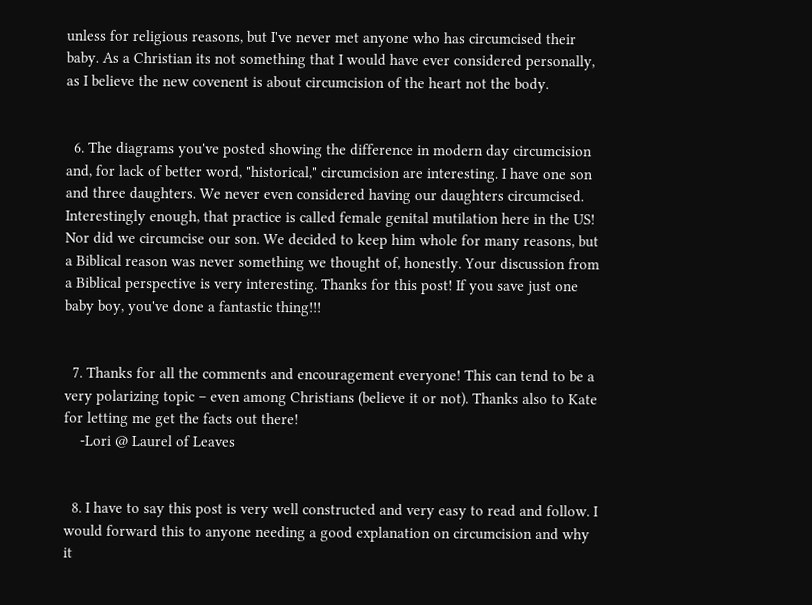unless for religious reasons, but I've never met anyone who has circumcised their baby. As a Christian its not something that I would have ever considered personally, as I believe the new covenent is about circumcision of the heart not the body.


  6. The diagrams you've posted showing the difference in modern day circumcision and, for lack of better word, "historical," circumcision are interesting. I have one son and three daughters. We never even considered having our daughters circumcised. Interestingly enough, that practice is called female genital mutilation here in the US! Nor did we circumcise our son. We decided to keep him whole for many reasons, but a Biblical reason was never something we thought of, honestly. Your discussion from a Biblical perspective is very interesting. Thanks for this post! If you save just one baby boy, you've done a fantastic thing!!!


  7. Thanks for all the comments and encouragement everyone! This can tend to be a very polarizing topic – even among Christians (believe it or not). Thanks also to Kate for letting me get the facts out there!
    -Lori @ Laurel of Leaves


  8. I have to say this post is very well constructed and very easy to read and follow. I would forward this to anyone needing a good explanation on circumcision and why it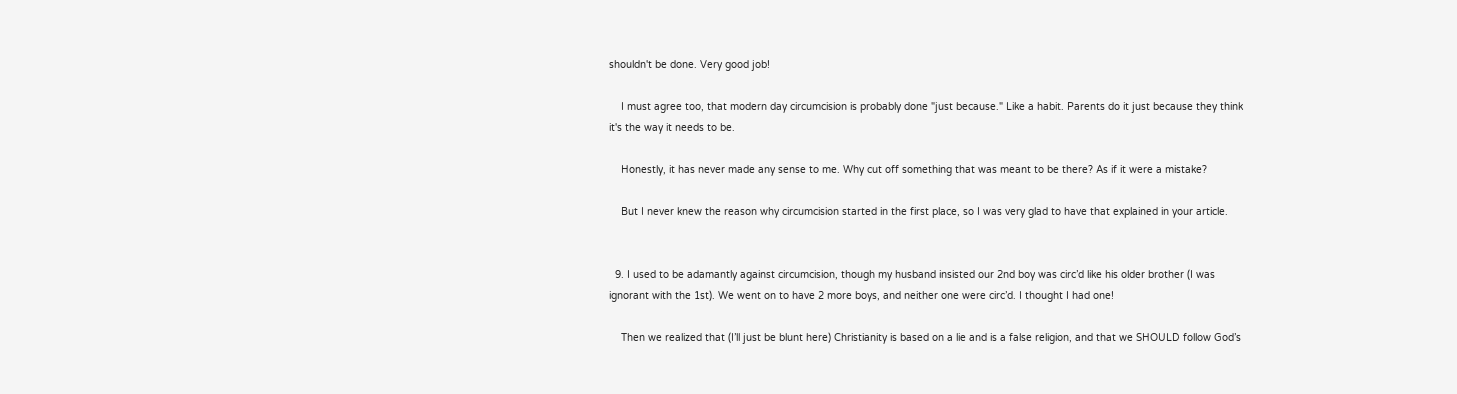shouldn't be done. Very good job!

    I must agree too, that modern day circumcision is probably done "just because." Like a habit. Parents do it just because they think it's the way it needs to be.

    Honestly, it has never made any sense to me. Why cut off something that was meant to be there? As if it were a mistake?

    But I never knew the reason why circumcision started in the first place, so I was very glad to have that explained in your article.


  9. I used to be adamantly against circumcision, though my husband insisted our 2nd boy was circ’d like his older brother (I was ignorant with the 1st). We went on to have 2 more boys, and neither one were circ’d. I thought I had one!

    Then we realized that (I’ll just be blunt here) Christianity is based on a lie and is a false religion, and that we SHOULD follow God’s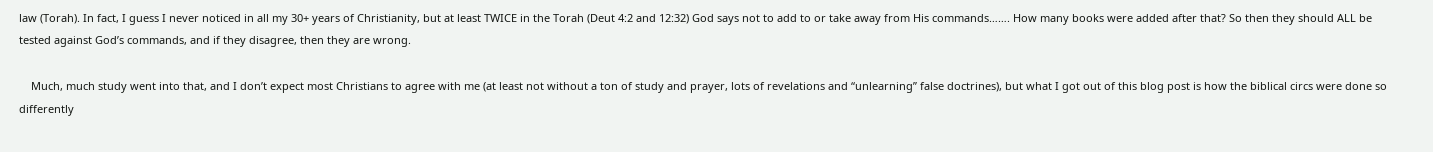law (Torah). In fact, I guess I never noticed in all my 30+ years of Christianity, but at least TWICE in the Torah (Deut 4:2 and 12:32) God says not to add to or take away from His commands……. How many books were added after that? So then they should ALL be tested against God’s commands, and if they disagree, then they are wrong.

    Much, much study went into that, and I don’t expect most Christians to agree with me (at least not without a ton of study and prayer, lots of revelations and “unlearning” false doctrines), but what I got out of this blog post is how the biblical circs were done so differently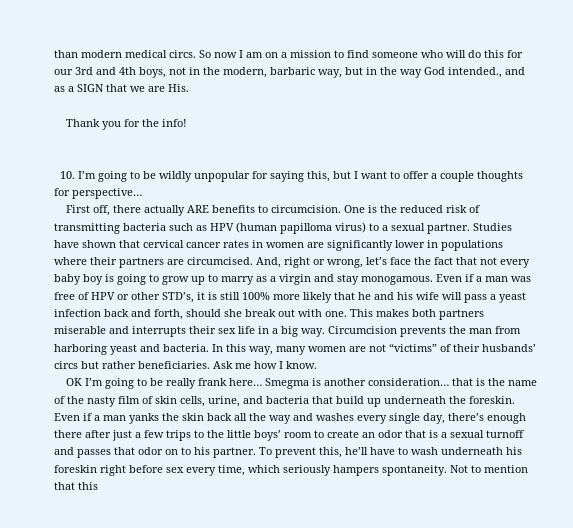than modern medical circs. So now I am on a mission to find someone who will do this for our 3rd and 4th boys, not in the modern, barbaric way, but in the way God intended., and as a SIGN that we are His.

    Thank you for the info!


  10. I’m going to be wildly unpopular for saying this, but I want to offer a couple thoughts for perspective…
    First off, there actually ARE benefits to circumcision. One is the reduced risk of transmitting bacteria such as HPV (human papilloma virus) to a sexual partner. Studies have shown that cervical cancer rates in women are significantly lower in populations where their partners are circumcised. And, right or wrong, let’s face the fact that not every baby boy is going to grow up to marry as a virgin and stay monogamous. Even if a man was free of HPV or other STD’s, it is still 100% more likely that he and his wife will pass a yeast infection back and forth, should she break out with one. This makes both partners miserable and interrupts their sex life in a big way. Circumcision prevents the man from harboring yeast and bacteria. In this way, many women are not “victims” of their husbands’ circs but rather beneficiaries. Ask me how I know.
    OK I’m going to be really frank here… Smegma is another consideration… that is the name of the nasty film of skin cells, urine, and bacteria that build up underneath the foreskin. Even if a man yanks the skin back all the way and washes every single day, there’s enough there after just a few trips to the little boys’ room to create an odor that is a sexual turnoff and passes that odor on to his partner. To prevent this, he’ll have to wash underneath his foreskin right before sex every time, which seriously hampers spontaneity. Not to mention that this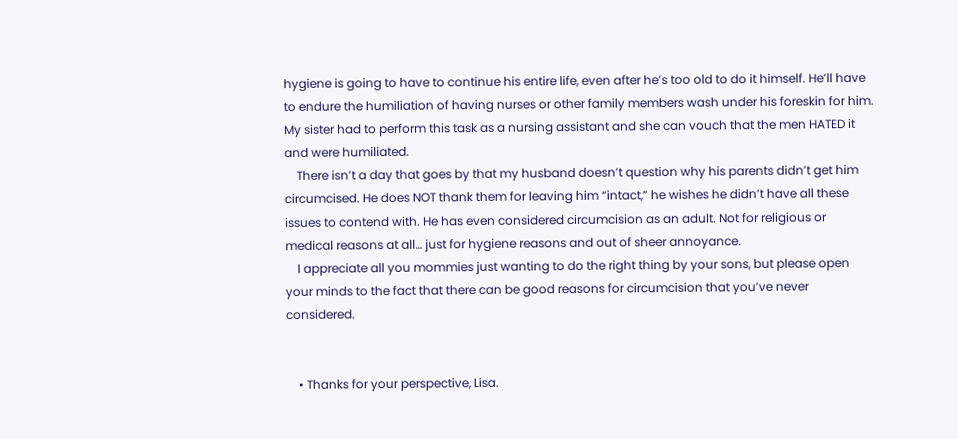hygiene is going to have to continue his entire life, even after he’s too old to do it himself. He’ll have to endure the humiliation of having nurses or other family members wash under his foreskin for him. My sister had to perform this task as a nursing assistant and she can vouch that the men HATED it and were humiliated.
    There isn’t a day that goes by that my husband doesn’t question why his parents didn’t get him circumcised. He does NOT thank them for leaving him “intact,” he wishes he didn’t have all these issues to contend with. He has even considered circumcision as an adult. Not for religious or medical reasons at all… just for hygiene reasons and out of sheer annoyance.
    I appreciate all you mommies just wanting to do the right thing by your sons, but please open your minds to the fact that there can be good reasons for circumcision that you’ve never considered.


    • Thanks for your perspective, Lisa.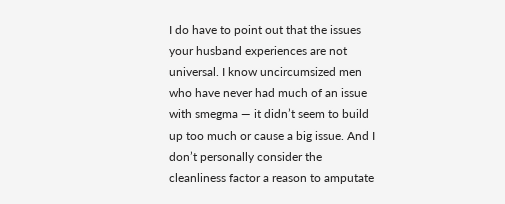I do have to point out that the issues your husband experiences are not universal. I know uncircumsized men who have never had much of an issue with smegma — it didn’t seem to build up too much or cause a big issue. And I don’t personally consider the cleanliness factor a reason to amputate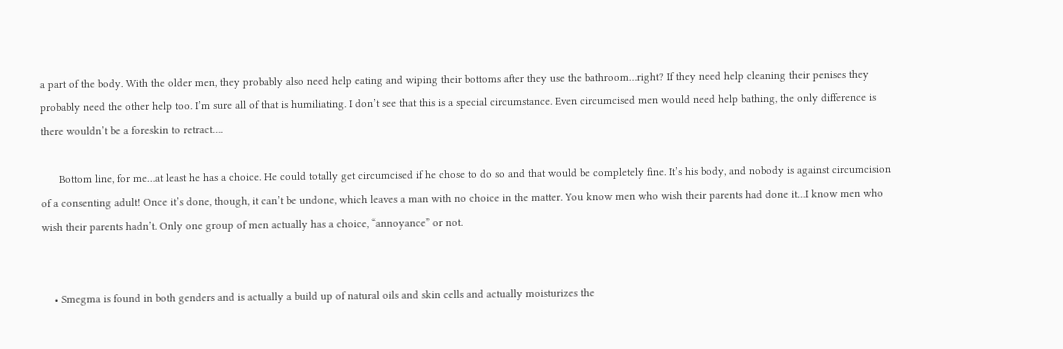a part of the body. With the older men, they probably also need help eating and wiping their bottoms after they use the bathroom…right? If they need help cleaning their penises they probably need the other help too. I’m sure all of that is humiliating. I don’t see that this is a special circumstance. Even circumcised men would need help bathing, the only difference is there wouldn’t be a foreskin to retract….

      Bottom line, for me…at least he has a choice. He could totally get circumcised if he chose to do so and that would be completely fine. It’s his body, and nobody is against circumcision of a consenting adult! Once it’s done, though, it can’t be undone, which leaves a man with no choice in the matter. You know men who wish their parents had done it…I know men who wish their parents hadn’t. Only one group of men actually has a choice, “annoyance” or not.


    • Smegma is found in both genders and is actually a build up of natural oils and skin cells and actually moisturizes the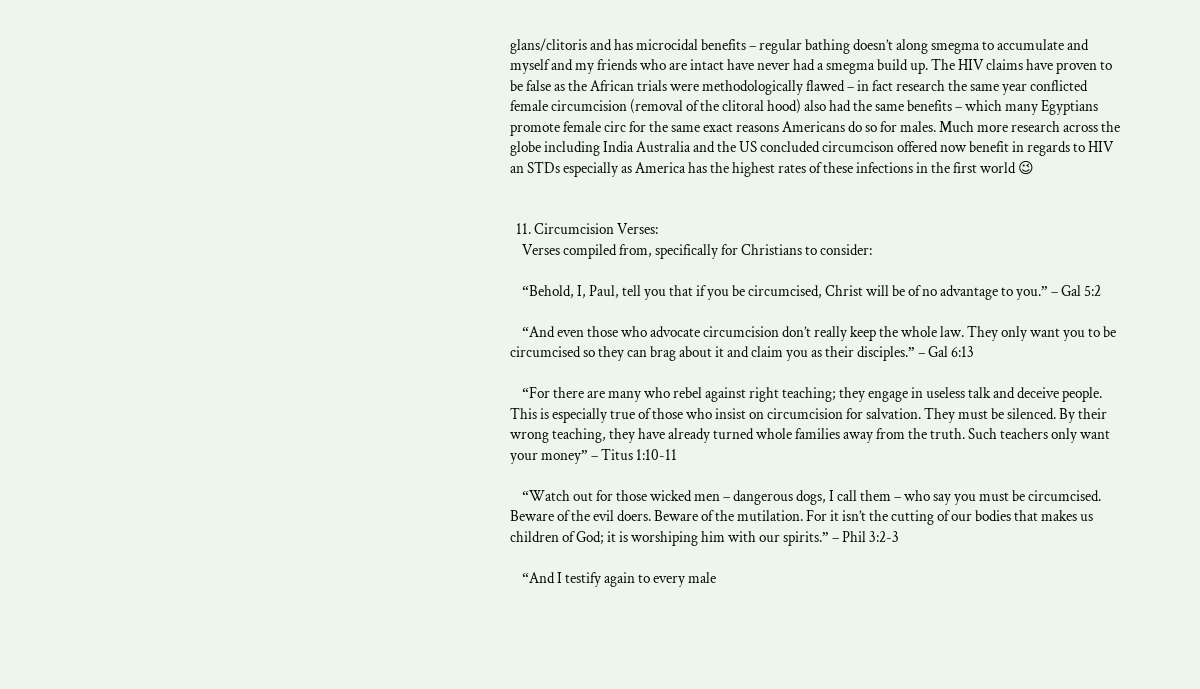glans/clitoris and has microcidal benefits – regular bathing doesn’t along smegma to accumulate and myself and my friends who are intact have never had a smegma build up. The HIV claims have proven to be false as the African trials were methodologically flawed – in fact research the same year conflicted female circumcision (removal of the clitoral hood) also had the same benefits – which many Egyptians promote female circ for the same exact reasons Americans do so for males. Much more research across the globe including India Australia and the US concluded circumcison offered now benefit in regards to HIV an STDs especially as America has the highest rates of these infections in the first world 😉


  11. Circumcision Verses:
    Verses compiled from, specifically for Christians to consider:

    “Behold, I, Paul, tell you that if you be circumcised, Christ will be of no advantage to you.” – Gal 5:2

    “And even those who advocate circumcision don’t really keep the whole law. They only want you to be circumcised so they can brag about it and claim you as their disciples.” – Gal 6:13

    “For there are many who rebel against right teaching; they engage in useless talk and deceive people. This is especially true of those who insist on circumcision for salvation. They must be silenced. By their wrong teaching, they have already turned whole families away from the truth. Such teachers only want your money” – Titus 1:10-11

    “Watch out for those wicked men – dangerous dogs, I call them – who say you must be circumcised. Beware of the evil doers. Beware of the mutilation. For it isn’t the cutting of our bodies that makes us children of God; it is worshiping him with our spirits.” – Phil 3:2-3

    “And I testify again to every male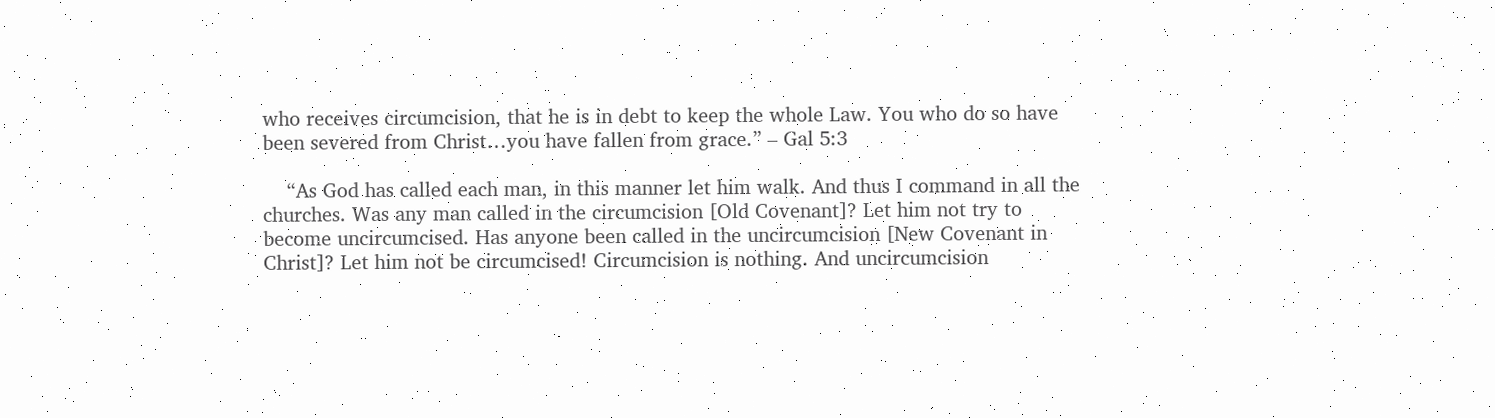who receives circumcision, that he is in debt to keep the whole Law. You who do so have been severed from Christ…you have fallen from grace.” – Gal 5:3

    “As God has called each man, in this manner let him walk. And thus I command in all the churches. Was any man called in the circumcision [Old Covenant]? Let him not try to become uncircumcised. Has anyone been called in the uncircumcision [New Covenant in Christ]? Let him not be circumcised! Circumcision is nothing. And uncircumcision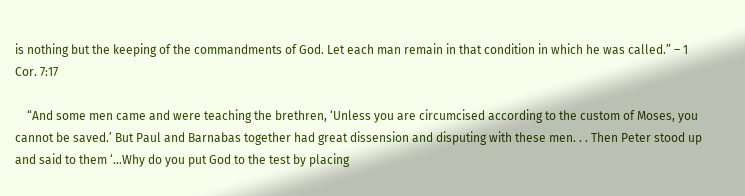is nothing but the keeping of the commandments of God. Let each man remain in that condition in which he was called.” – 1 Cor. 7:17

    “And some men came and were teaching the brethren, ‘Unless you are circumcised according to the custom of Moses, you cannot be saved.’ But Paul and Barnabas together had great dissension and disputing with these men. . . Then Peter stood up and said to them ‘…Why do you put God to the test by placing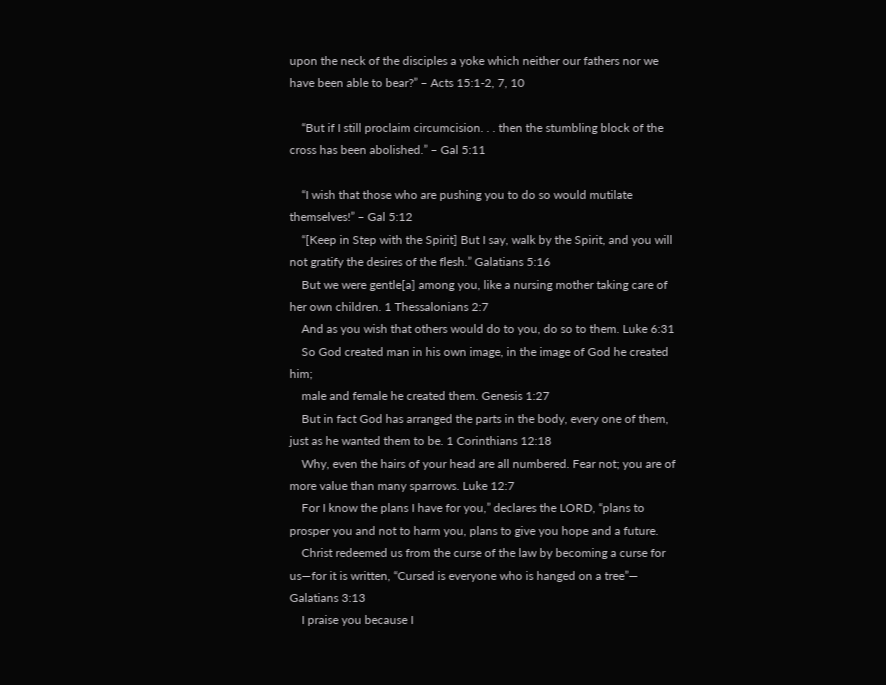upon the neck of the disciples a yoke which neither our fathers nor we have been able to bear?” – Acts 15:1-2, 7, 10

    “But if I still proclaim circumcision. . . then the stumbling block of the cross has been abolished.” – Gal 5:11

    “I wish that those who are pushing you to do so would mutilate themselves!” – Gal 5:12
    “[Keep in Step with the Spirit] But I say, walk by the Spirit, and you will not gratify the desires of the flesh.” Galatians 5:16
    But we were gentle[a] among you, like a nursing mother taking care of her own children. 1 Thessalonians 2:7
    And as you wish that others would do to you, do so to them. Luke 6:31
    So God created man in his own image, in the image of God he created him;
    male and female he created them. Genesis 1:27
    But in fact God has arranged the parts in the body, every one of them, just as he wanted them to be. 1 Corinthians 12:18
    Why, even the hairs of your head are all numbered. Fear not; you are of more value than many sparrows. Luke 12:7
    For I know the plans I have for you,” declares the LORD, “plans to prosper you and not to harm you, plans to give you hope and a future.
    Christ redeemed us from the curse of the law by becoming a curse for us—for it is written, “Cursed is everyone who is hanged on a tree”— Galatians 3:13
    I praise you because I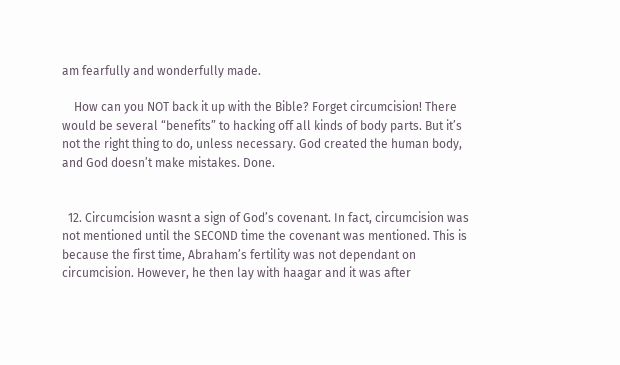am fearfully and wonderfully made.

    How can you NOT back it up with the Bible? Forget circumcision! There would be several “benefits” to hacking off all kinds of body parts. But it’s not the right thing to do, unless necessary. God created the human body, and God doesn’t make mistakes. Done.


  12. Circumcision wasnt a sign of God’s covenant. In fact, circumcision was not mentioned until the SECOND time the covenant was mentioned. This is because the first time, Abraham’s fertility was not dependant on circumcision. However, he then lay with haagar and it was after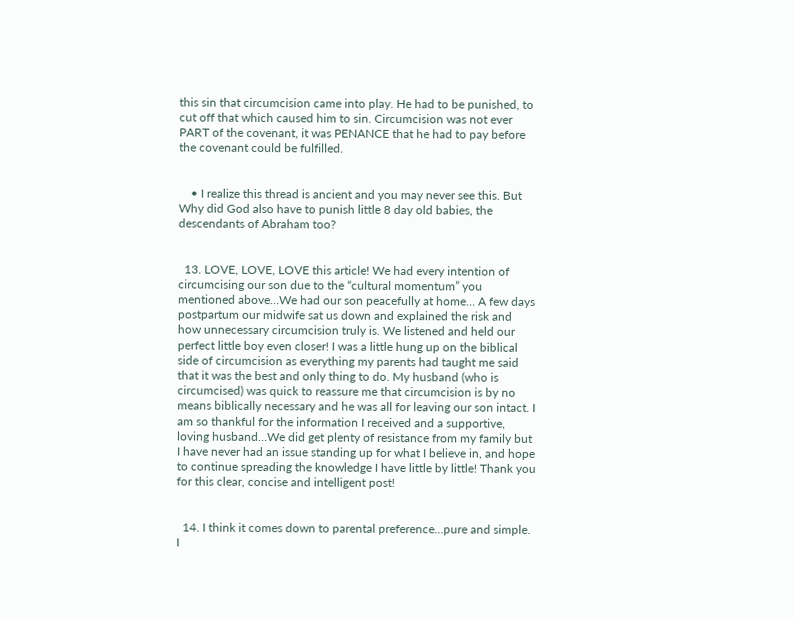this sin that circumcision came into play. He had to be punished, to cut off that which caused him to sin. Circumcision was not ever PART of the covenant, it was PENANCE that he had to pay before the covenant could be fulfilled.


    • I realize this thread is ancient and you may never see this. But Why did God also have to punish little 8 day old babies, the descendants of Abraham too?


  13. LOVE, LOVE, LOVE this article! We had every intention of circumcising our son due to the “cultural momentum” you mentioned above…We had our son peacefully at home… A few days postpartum our midwife sat us down and explained the risk and how unnecessary circumcision truly is. We listened and held our perfect little boy even closer! I was a little hung up on the biblical side of circumcision as everything my parents had taught me said that it was the best and only thing to do. My husband (who is circumcised) was quick to reassure me that circumcision is by no means biblically necessary and he was all for leaving our son intact. I am so thankful for the information I received and a supportive, loving husband…We did get plenty of resistance from my family but I have never had an issue standing up for what I believe in, and hope to continue spreading the knowledge I have little by little! Thank you for this clear, concise and intelligent post!


  14. I think it comes down to parental preference…pure and simple. I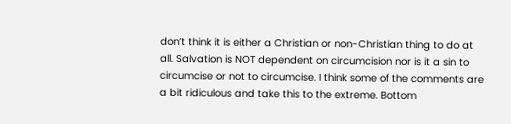don’t think it is either a Christian or non-Christian thing to do at all. Salvation is NOT dependent on circumcision nor is it a sin to circumcise or not to circumcise. I think some of the comments are a bit ridiculous and take this to the extreme. Bottom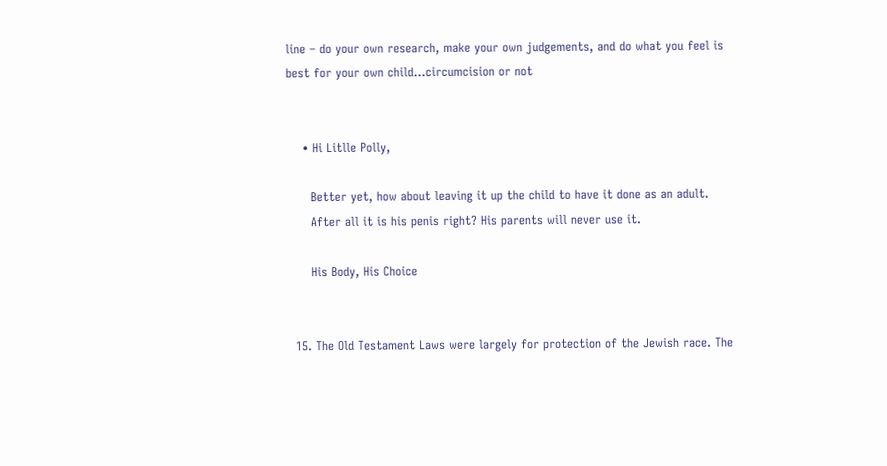line – do your own research, make your own judgements, and do what you feel is best for your own child…circumcision or not


    • Hi Litlle Polly,

      Better yet, how about leaving it up the child to have it done as an adult.
      After all it is his penis right? His parents will never use it.

      His Body, His Choice


  15. The Old Testament Laws were largely for protection of the Jewish race. The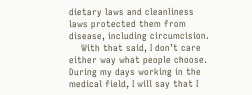dietary laws and cleanliness laws protected them from disease, including circumcision.
    With that said, I don’t care either way what people choose. During my days working in the medical field, I will say that I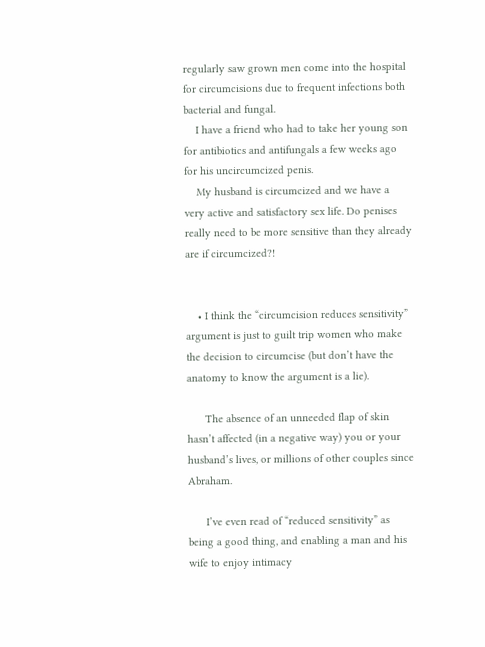regularly saw grown men come into the hospital for circumcisions due to frequent infections both bacterial and fungal.
    I have a friend who had to take her young son for antibiotics and antifungals a few weeks ago for his uncircumcized penis.
    My husband is circumcized and we have a very active and satisfactory sex life. Do penises really need to be more sensitive than they already are if circumcized?!


    • I think the “circumcision reduces sensitivity” argument is just to guilt trip women who make the decision to circumcise (but don’t have the anatomy to know the argument is a lie).

      The absence of an unneeded flap of skin hasn’t affected (in a negative way) you or your husband’s lives, or millions of other couples since Abraham.

      I’ve even read of “reduced sensitivity” as being a good thing, and enabling a man and his wife to enjoy intimacy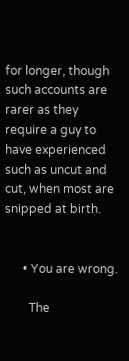for longer, though such accounts are rarer as they require a guy to have experienced such as uncut and cut, when most are snipped at birth.


      • You are wrong.

        The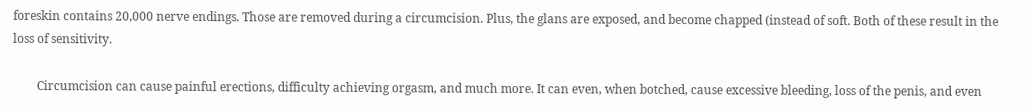foreskin contains 20,000 nerve endings. Those are removed during a circumcision. Plus, the glans are exposed, and become chapped (instead of soft. Both of these result in the loss of sensitivity.

        Circumcision can cause painful erections, difficulty achieving orgasm, and much more. It can even, when botched, cause excessive bleeding, loss of the penis, and even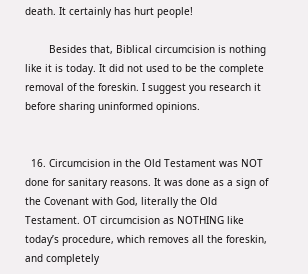death. It certainly has hurt people!

        Besides that, Biblical circumcision is nothing like it is today. It did not used to be the complete removal of the foreskin. I suggest you research it before sharing uninformed opinions.


  16. Circumcision in the Old Testament was NOT done for sanitary reasons. It was done as a sign of the Covenant with God, literally the Old Testament. OT circumcision as NOTHING like today’s procedure, which removes all the foreskin, and completely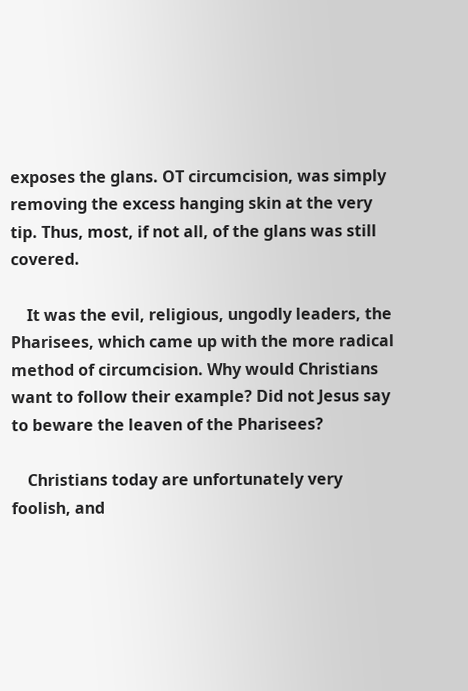exposes the glans. OT circumcision, was simply removing the excess hanging skin at the very tip. Thus, most, if not all, of the glans was still covered.

    It was the evil, religious, ungodly leaders, the Pharisees, which came up with the more radical method of circumcision. Why would Christians want to follow their example? Did not Jesus say to beware the leaven of the Pharisees?

    Christians today are unfortunately very foolish, and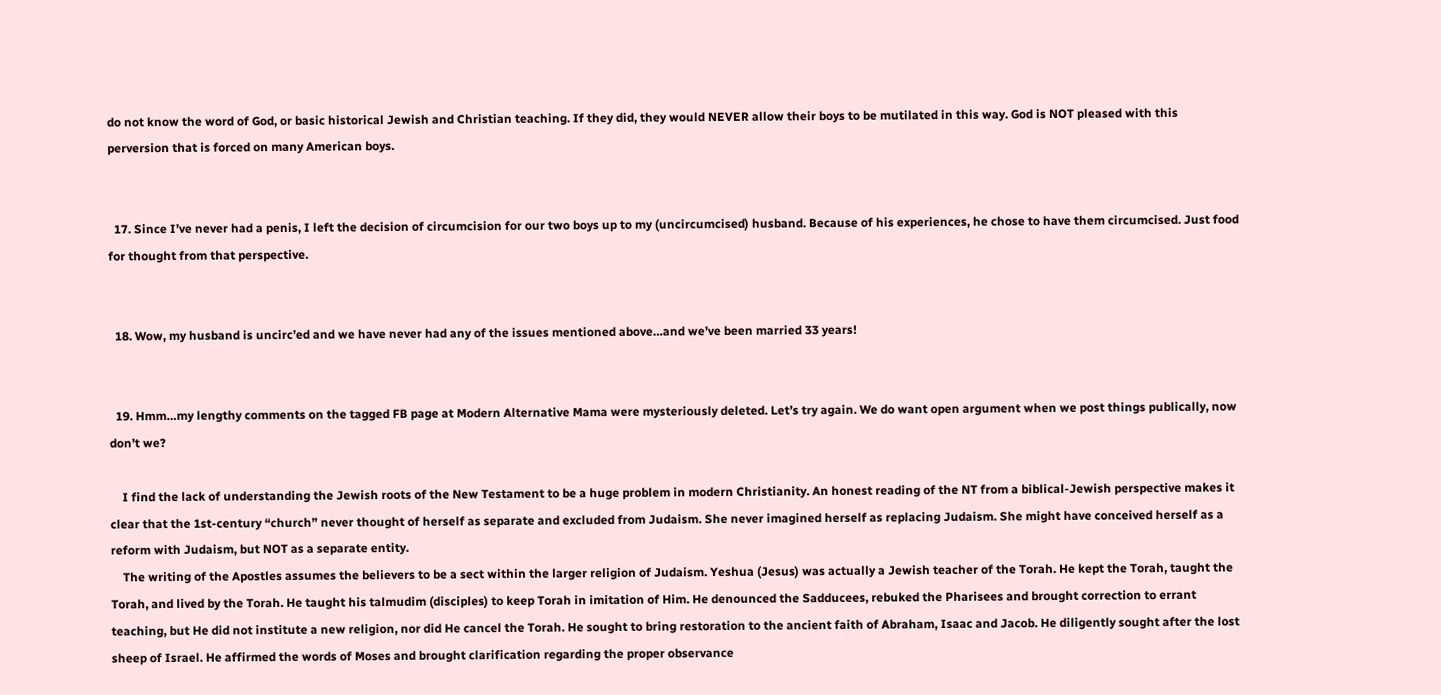do not know the word of God, or basic historical Jewish and Christian teaching. If they did, they would NEVER allow their boys to be mutilated in this way. God is NOT pleased with this perversion that is forced on many American boys.


  17. Since I’ve never had a penis, I left the decision of circumcision for our two boys up to my (uncircumcised) husband. Because of his experiences, he chose to have them circumcised. Just food for thought from that perspective.


  18. Wow, my husband is uncirc’ed and we have never had any of the issues mentioned above…and we’ve been married 33 years!


  19. Hmm…my lengthy comments on the tagged FB page at Modern Alternative Mama were mysteriously deleted. Let’s try again. We do want open argument when we post things publically, now don’t we?

    I find the lack of understanding the Jewish roots of the New Testament to be a huge problem in modern Christianity. An honest reading of the NT from a biblical-Jewish perspective makes it clear that the 1st-century “church” never thought of herself as separate and excluded from Judaism. She never imagined herself as replacing Judaism. She might have conceived herself as a reform with Judaism, but NOT as a separate entity.
    The writing of the Apostles assumes the believers to be a sect within the larger religion of Judaism. Yeshua (Jesus) was actually a Jewish teacher of the Torah. He kept the Torah, taught the Torah, and lived by the Torah. He taught his talmudim (disciples) to keep Torah in imitation of Him. He denounced the Sadducees, rebuked the Pharisees and brought correction to errant teaching, but He did not institute a new religion, nor did He cancel the Torah. He sought to bring restoration to the ancient faith of Abraham, Isaac and Jacob. He diligently sought after the lost sheep of Israel. He affirmed the words of Moses and brought clarification regarding the proper observance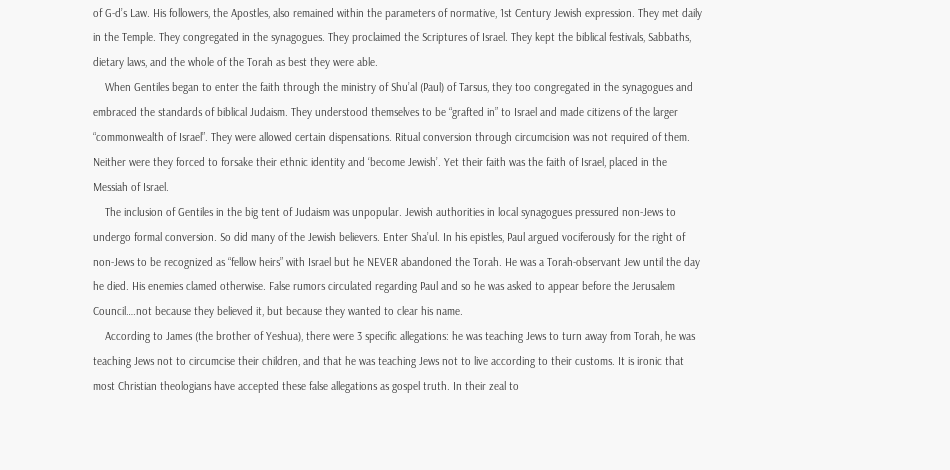of G-d’s Law. His followers, the Apostles, also remained within the parameters of normative, 1st Century Jewish expression. They met daily in the Temple. They congregated in the synagogues. They proclaimed the Scriptures of Israel. They kept the biblical festivals, Sabbaths, dietary laws, and the whole of the Torah as best they were able.
    When Gentiles began to enter the faith through the ministry of Shu’al (Paul) of Tarsus, they too congregated in the synagogues and embraced the standards of biblical Judaism. They understood themselves to be “grafted in” to Israel and made citizens of the larger “commonwealth of Israel”. They were allowed certain dispensations. Ritual conversion through circumcision was not required of them. Neither were they forced to forsake their ethnic identity and ‘become Jewish’. Yet their faith was the faith of Israel, placed in the Messiah of Israel.
    The inclusion of Gentiles in the big tent of Judaism was unpopular. Jewish authorities in local synagogues pressured non-Jews to undergo formal conversion. So did many of the Jewish believers. Enter Sha’ul. In his epistles, Paul argued vociferously for the right of non-Jews to be recognized as “fellow heirs” with Israel but he NEVER abandoned the Torah. He was a Torah-observant Jew until the day he died. His enemies clamed otherwise. False rumors circulated regarding Paul and so he was asked to appear before the Jerusalem Council….not because they believed it, but because they wanted to clear his name.
    According to James (the brother of Yeshua), there were 3 specific allegations: he was teaching Jews to turn away from Torah, he was teaching Jews not to circumcise their children, and that he was teaching Jews not to live according to their customs. It is ironic that most Christian theologians have accepted these false allegations as gospel truth. In their zeal to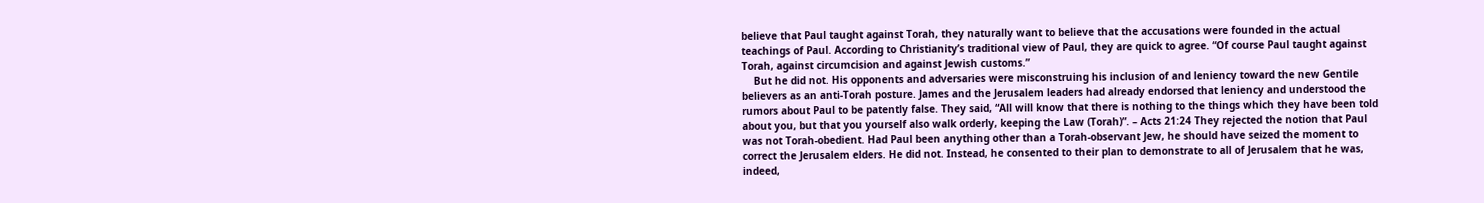believe that Paul taught against Torah, they naturally want to believe that the accusations were founded in the actual teachings of Paul. According to Christianity’s traditional view of Paul, they are quick to agree. “Of course Paul taught against Torah, against circumcision and against Jewish customs.”
    But he did not. His opponents and adversaries were misconstruing his inclusion of and leniency toward the new Gentile believers as an anti-Torah posture. James and the Jerusalem leaders had already endorsed that leniency and understood the rumors about Paul to be patently false. They said, “All will know that there is nothing to the things which they have been told about you, but that you yourself also walk orderly, keeping the Law (Torah)”. – Acts 21:24 They rejected the notion that Paul was not Torah-obedient. Had Paul been anything other than a Torah-observant Jew, he should have seized the moment to correct the Jerusalem elders. He did not. Instead, he consented to their plan to demonstrate to all of Jerusalem that he was, indeed,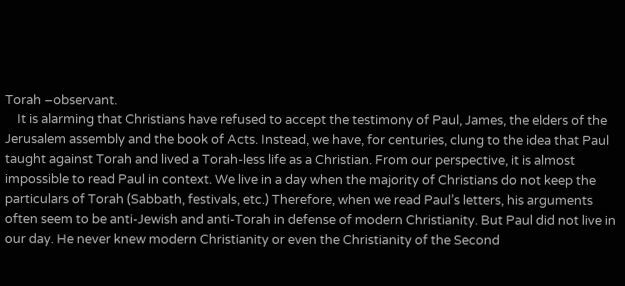Torah –observant.
    It is alarming that Christians have refused to accept the testimony of Paul, James, the elders of the Jerusalem assembly and the book of Acts. Instead, we have, for centuries, clung to the idea that Paul taught against Torah and lived a Torah-less life as a Christian. From our perspective, it is almost impossible to read Paul in context. We live in a day when the majority of Christians do not keep the particulars of Torah (Sabbath, festivals, etc.) Therefore, when we read Paul’s letters, his arguments often seem to be anti-Jewish and anti-Torah in defense of modern Christianity. But Paul did not live in our day. He never knew modern Christianity or even the Christianity of the Second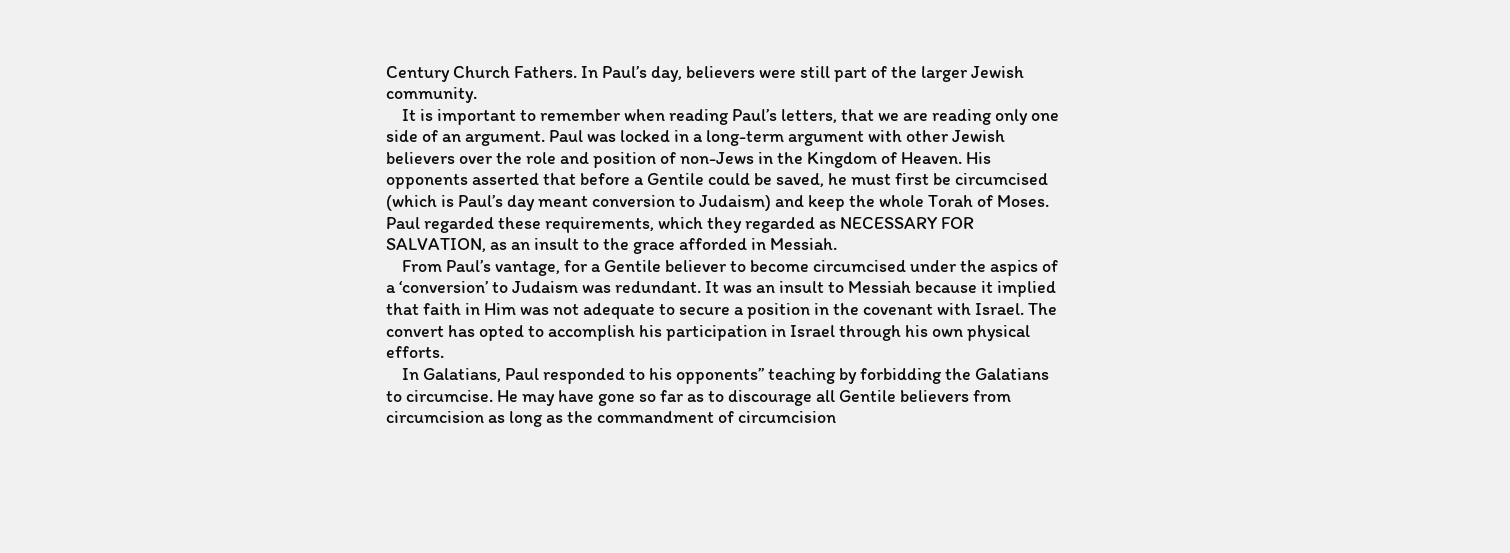Century Church Fathers. In Paul’s day, believers were still part of the larger Jewish community.
    It is important to remember when reading Paul’s letters, that we are reading only one side of an argument. Paul was locked in a long-term argument with other Jewish believers over the role and position of non-Jews in the Kingdom of Heaven. His opponents asserted that before a Gentile could be saved, he must first be circumcised (which is Paul’s day meant conversion to Judaism) and keep the whole Torah of Moses. Paul regarded these requirements, which they regarded as NECESSARY FOR SALVATION, as an insult to the grace afforded in Messiah.
    From Paul’s vantage, for a Gentile believer to become circumcised under the aspics of a ‘conversion’ to Judaism was redundant. It was an insult to Messiah because it implied that faith in Him was not adequate to secure a position in the covenant with Israel. The convert has opted to accomplish his participation in Israel through his own physical efforts.
    In Galatians, Paul responded to his opponents’’ teaching by forbidding the Galatians to circumcise. He may have gone so far as to discourage all Gentile believers from circumcision as long as the commandment of circumcision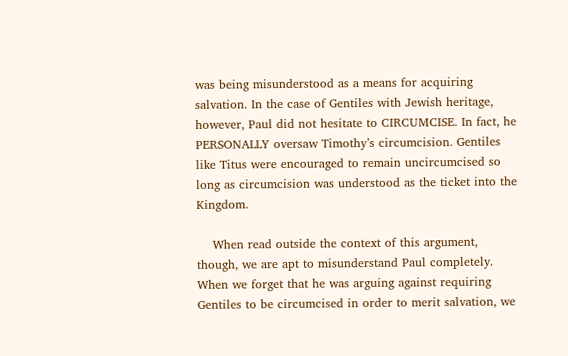was being misunderstood as a means for acquiring salvation. In the case of Gentiles with Jewish heritage, however, Paul did not hesitate to CIRCUMCISE. In fact, he PERSONALLY oversaw Timothy’s circumcision. Gentiles like Titus were encouraged to remain uncircumcised so long as circumcision was understood as the ticket into the Kingdom.

    When read outside the context of this argument, though, we are apt to misunderstand Paul completely. When we forget that he was arguing against requiring Gentiles to be circumcised in order to merit salvation, we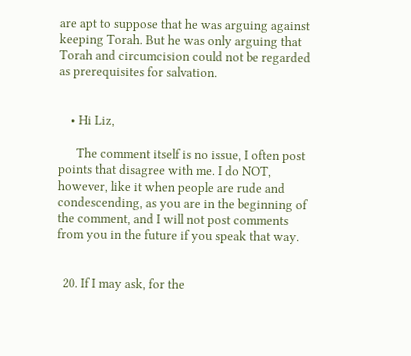are apt to suppose that he was arguing against keeping Torah. But he was only arguing that Torah and circumcision could not be regarded as prerequisites for salvation.


    • Hi Liz,

      The comment itself is no issue, I often post points that disagree with me. I do NOT, however, like it when people are rude and condescending, as you are in the beginning of the comment, and I will not post comments from you in the future if you speak that way.


  20. If I may ask, for the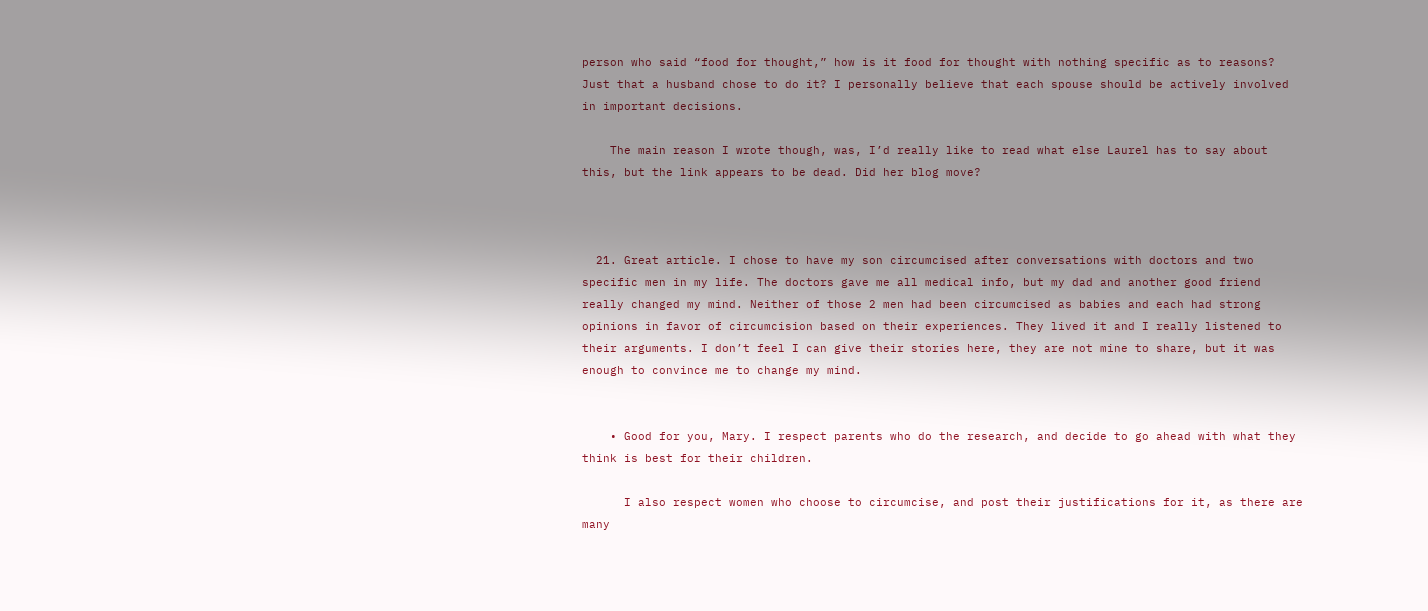person who said “food for thought,” how is it food for thought with nothing specific as to reasons? Just that a husband chose to do it? I personally believe that each spouse should be actively involved in important decisions.

    The main reason I wrote though, was, I’d really like to read what else Laurel has to say about this, but the link appears to be dead. Did her blog move?



  21. Great article. I chose to have my son circumcised after conversations with doctors and two specific men in my life. The doctors gave me all medical info, but my dad and another good friend really changed my mind. Neither of those 2 men had been circumcised as babies and each had strong opinions in favor of circumcision based on their experiences. They lived it and I really listened to their arguments. I don’t feel I can give their stories here, they are not mine to share, but it was enough to convince me to change my mind.


    • Good for you, Mary. I respect parents who do the research, and decide to go ahead with what they think is best for their children.

      I also respect women who choose to circumcise, and post their justifications for it, as there are many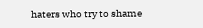haters who try to shame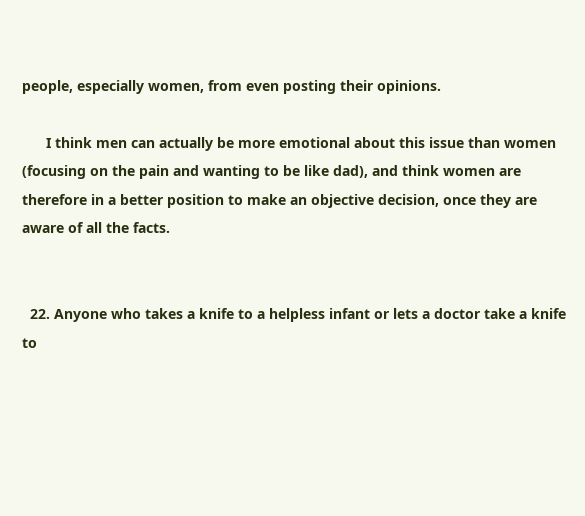people, especially women, from even posting their opinions.

      I think men can actually be more emotional about this issue than women (focusing on the pain and wanting to be like dad), and think women are therefore in a better position to make an objective decision, once they are aware of all the facts.


  22. Anyone who takes a knife to a helpless infant or lets a doctor take a knife to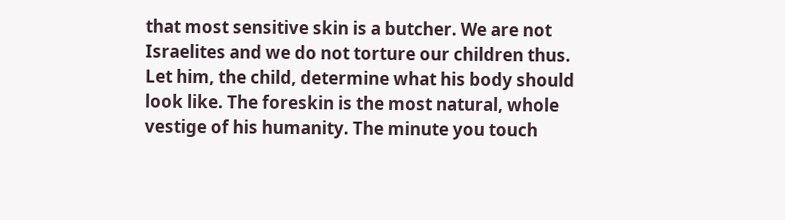that most sensitive skin is a butcher. We are not Israelites and we do not torture our children thus. Let him, the child, determine what his body should look like. The foreskin is the most natural, whole vestige of his humanity. The minute you touch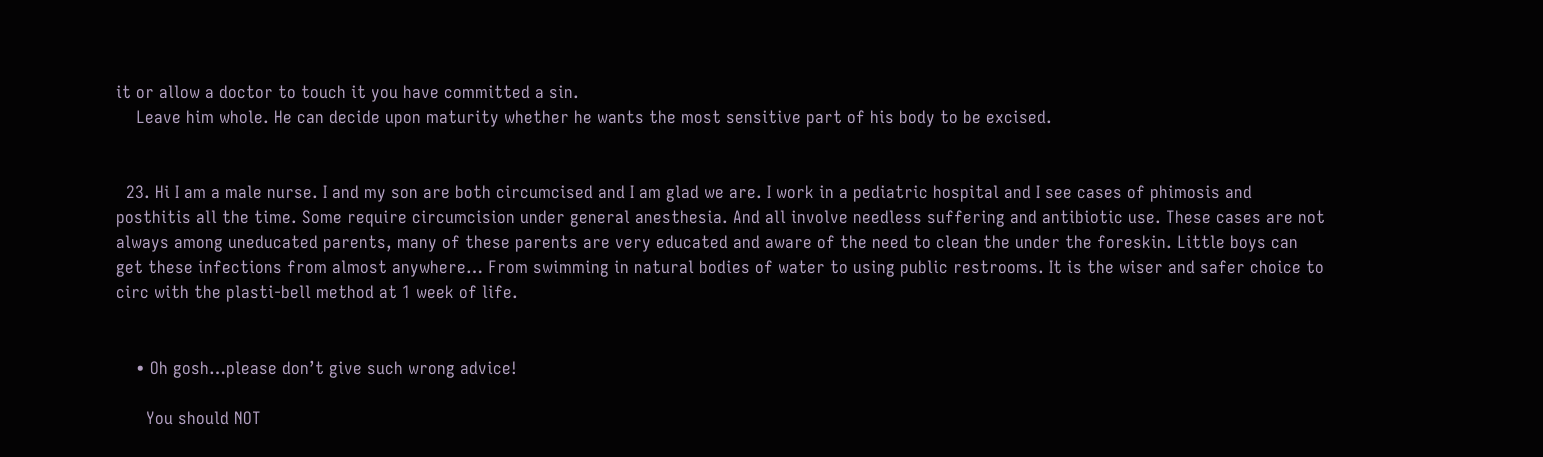it or allow a doctor to touch it you have committed a sin.
    Leave him whole. He can decide upon maturity whether he wants the most sensitive part of his body to be excised.


  23. Hi I am a male nurse. I and my son are both circumcised and I am glad we are. I work in a pediatric hospital and I see cases of phimosis and posthitis all the time. Some require circumcision under general anesthesia. And all involve needless suffering and antibiotic use. These cases are not always among uneducated parents, many of these parents are very educated and aware of the need to clean the under the foreskin. Little boys can get these infections from almost anywhere… From swimming in natural bodies of water to using public restrooms. It is the wiser and safer choice to circ with the plasti-bell method at 1 week of life.


    • Oh gosh…please don’t give such wrong advice!

      You should NOT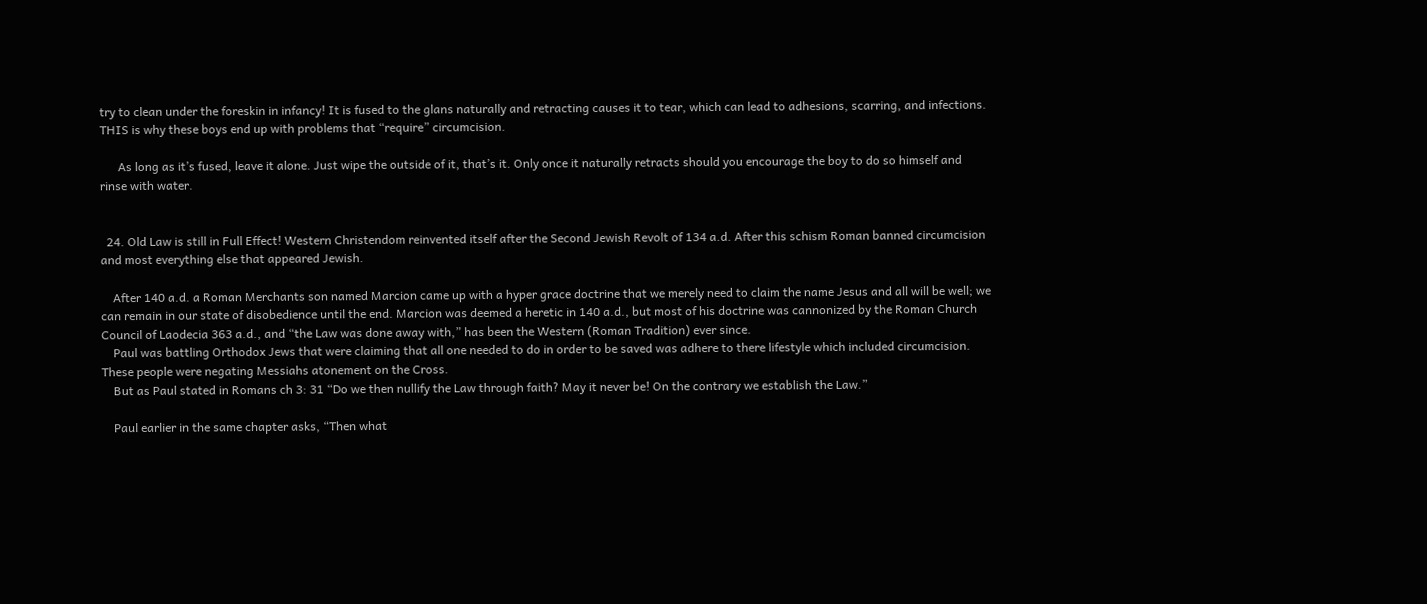try to clean under the foreskin in infancy! It is fused to the glans naturally and retracting causes it to tear, which can lead to adhesions, scarring, and infections. THIS is why these boys end up with problems that “require” circumcision.

      As long as it’s fused, leave it alone. Just wipe the outside of it, that’s it. Only once it naturally retracts should you encourage the boy to do so himself and rinse with water.


  24. Old Law is still in Full Effect! Western Christendom reinvented itself after the Second Jewish Revolt of 134 a.d. After this schism Roman banned circumcision and most everything else that appeared Jewish.

    After 140 a.d. a Roman Merchants son named Marcion came up with a hyper grace doctrine that we merely need to claim the name Jesus and all will be well; we can remain in our state of disobedience until the end. Marcion was deemed a heretic in 140 a.d., but most of his doctrine was cannonized by the Roman Church Council of Laodecia 363 a.d., and “the Law was done away with,” has been the Western (Roman Tradition) ever since.
    Paul was battling Orthodox Jews that were claiming that all one needed to do in order to be saved was adhere to there lifestyle which included circumcision. These people were negating Messiahs atonement on the Cross.
    But as Paul stated in Romans ch 3: 31 “Do we then nullify the Law through faith? May it never be! On the contrary we establish the Law.”

    Paul earlier in the same chapter asks, “Then what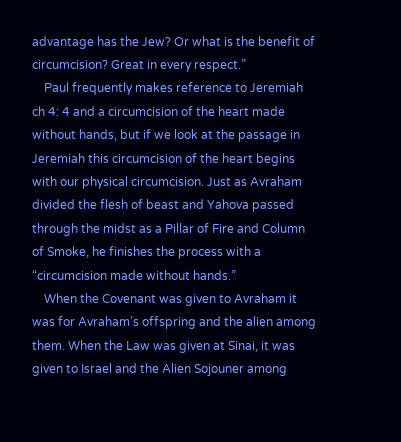advantage has the Jew? Or what is the benefit of circumcision? Great in every respect.”
    Paul frequently makes reference to Jeremiah ch 4: 4 and a circumcision of the heart made without hands, but if we look at the passage in Jeremiah this circumcision of the heart begins with our physical circumcision. Just as Avraham divided the flesh of beast and Yahova passed through the midst as a Pillar of Fire and Column of Smoke, he finishes the process with a “circumcision made without hands.”
    When the Covenant was given to Avraham it was for Avraham’s offspring and the alien among them. When the Law was given at Sinai, it was given to Israel and the Alien Sojouner among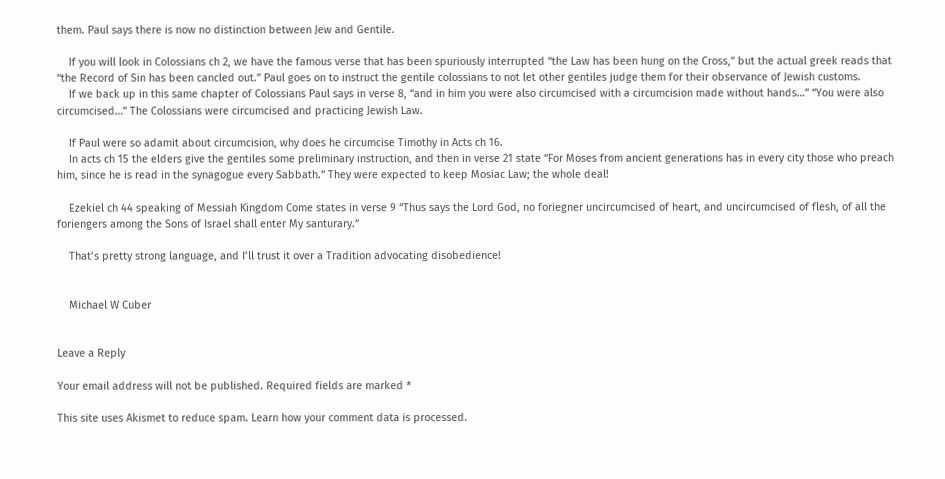them. Paul says there is now no distinction between Jew and Gentile.

    If you will look in Colossians ch 2, we have the famous verse that has been spuriously interrupted “the Law has been hung on the Cross,” but the actual greek reads that “the Record of Sin has been cancled out.” Paul goes on to instruct the gentile colossians to not let other gentiles judge them for their observance of Jewish customs.
    If we back up in this same chapter of Colossians Paul says in verse 8, “and in him you were also circumcised with a circumcision made without hands…” “You were also circumcised…” The Colossians were circumcised and practicing Jewish Law.

    If Paul were so adamit about circumcision, why does he circumcise Timothy in Acts ch 16.
    In acts ch 15 the elders give the gentiles some preliminary instruction, and then in verse 21 state “For Moses from ancient generations has in every city those who preach him, since he is read in the synagogue every Sabbath.” They were expected to keep Mosiac Law; the whole deal!

    Ezekiel ch 44 speaking of Messiah Kingdom Come states in verse 9 “Thus says the Lord God, no foriegner uncircumcised of heart, and uncircumcised of flesh, of all the foriengers among the Sons of Israel shall enter My santurary.”

    That’s pretty strong language, and I’ll trust it over a Tradition advocating disobedience!


    Michael W Cuber


Leave a Reply

Your email address will not be published. Required fields are marked *

This site uses Akismet to reduce spam. Learn how your comment data is processed.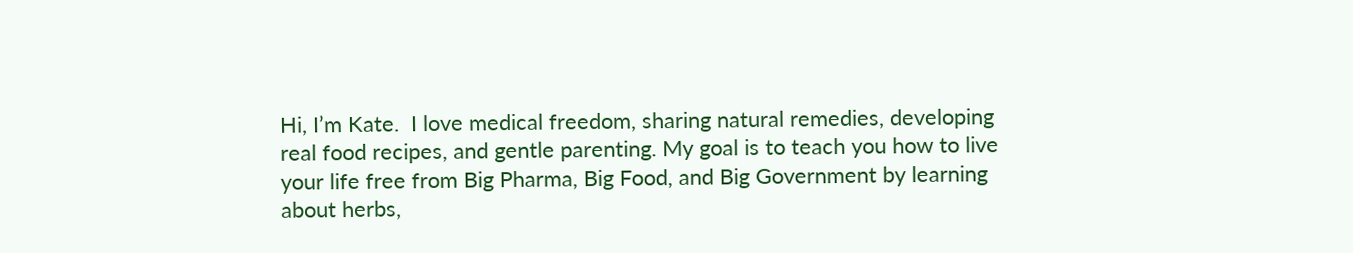Hi, I’m Kate.  I love medical freedom, sharing natural remedies, developing real food recipes, and gentle parenting. My goal is to teach you how to live your life free from Big Pharma, Big Food, and Big Government by learning about herbs,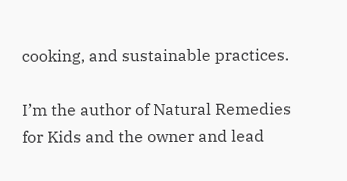cooking, and sustainable practices.

I’m the author of Natural Remedies for Kids and the owner and lead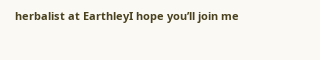herbalist at EarthleyI hope you’ll join me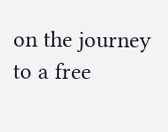on the journey to a free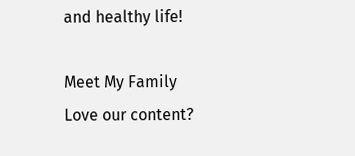and healthy life!

Meet My Family
Love our content?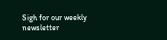Sigh for our weekly newsletter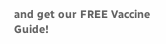and get our FREE Vaccine Guide!